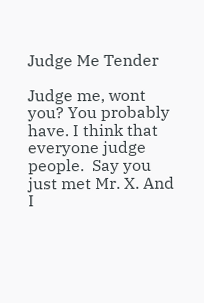Judge Me Tender

Judge me, wont you? You probably have. I think that everyone judge people.  Say you just met Mr. X. And I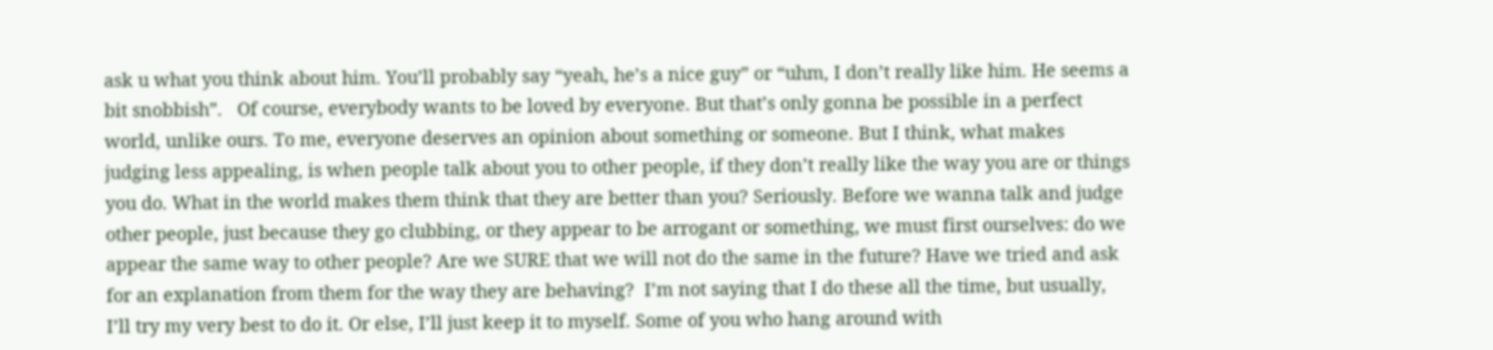ask u what you think about him. You’ll probably say “yeah, he’s a nice guy” or “uhm, I don’t really like him. He seems a bit snobbish”.   Of course, everybody wants to be loved by everyone. But that’s only gonna be possible in a perfect world, unlike ours. To me, everyone deserves an opinion about something or someone. But I think, what makes judging less appealing, is when people talk about you to other people, if they don’t really like the way you are or things you do. What in the world makes them think that they are better than you? Seriously. Before we wanna talk and judge other people, just because they go clubbing, or they appear to be arrogant or something, we must first ourselves: do we appear the same way to other people? Are we SURE that we will not do the same in the future? Have we tried and ask for an explanation from them for the way they are behaving?  I’m not saying that I do these all the time, but usually, I’ll try my very best to do it. Or else, I’ll just keep it to myself. Some of you who hang around with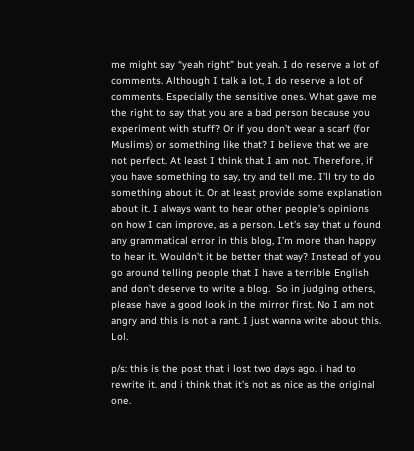me might say “yeah right” but yeah. I do reserve a lot of comments. Although I talk a lot, I do reserve a lot of comments. Especially the sensitive ones. What gave me the right to say that you are a bad person because you experiment with stuff? Or if you don’t wear a scarf (for Muslims) or something like that? I believe that we are not perfect. At least I think that I am not. Therefore, if you have something to say, try and tell me. I’ll try to do something about it. Or at least provide some explanation about it. I always want to hear other people’s opinions on how I can improve, as a person. Let’s say that u found any grammatical error in this blog, I’m more than happy to hear it. Wouldn’t it be better that way? Instead of you go around telling people that I have a terrible English and don’t deserve to write a blog.  So in judging others, please have a good look in the mirror first. No I am not angry and this is not a rant. I just wanna write about this. Lol.

p/s: this is the post that i lost two days ago. i had to rewrite it. and i think that it’s not as nice as the original one.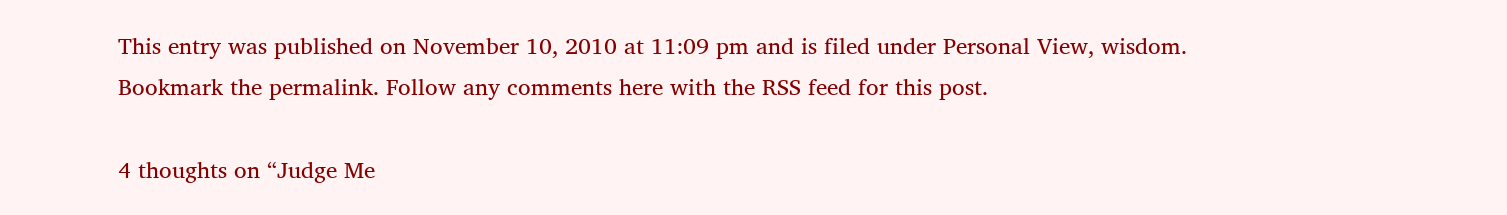This entry was published on November 10, 2010 at 11:09 pm and is filed under Personal View, wisdom. Bookmark the permalink. Follow any comments here with the RSS feed for this post.

4 thoughts on “Judge Me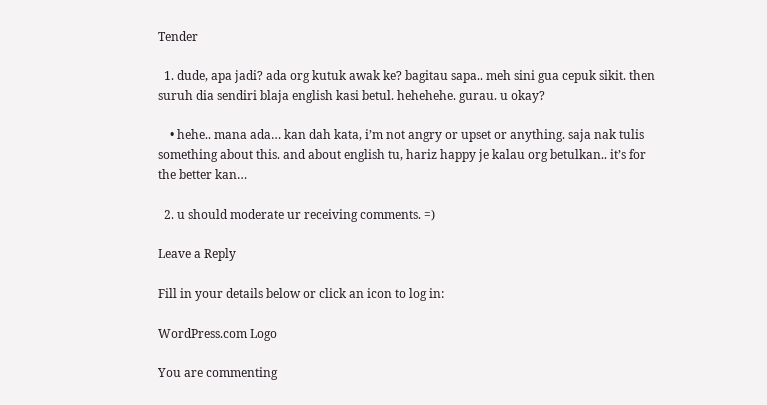Tender

  1. dude, apa jadi? ada org kutuk awak ke? bagitau sapa.. meh sini gua cepuk sikit. then suruh dia sendiri blaja english kasi betul. hehehehe. gurau. u okay?

    • hehe.. mana ada… kan dah kata, i’m not angry or upset or anything. saja nak tulis something about this. and about english tu, hariz happy je kalau org betulkan.. it’s for the better kan…

  2. u should moderate ur receiving comments. =)

Leave a Reply

Fill in your details below or click an icon to log in:

WordPress.com Logo

You are commenting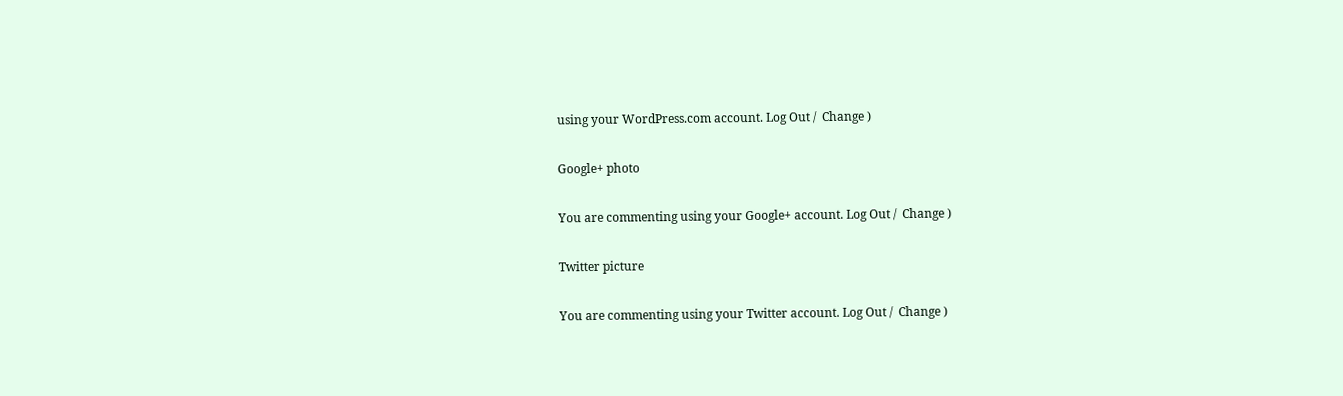using your WordPress.com account. Log Out /  Change )

Google+ photo

You are commenting using your Google+ account. Log Out /  Change )

Twitter picture

You are commenting using your Twitter account. Log Out /  Change )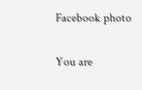Facebook photo

You are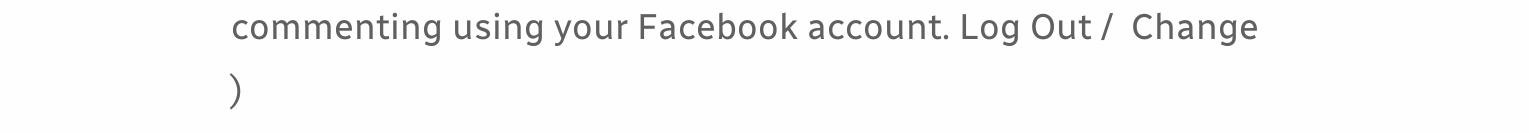commenting using your Facebook account. Log Out /  Change )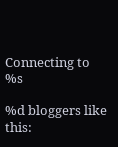Connecting to %s

%d bloggers like this: